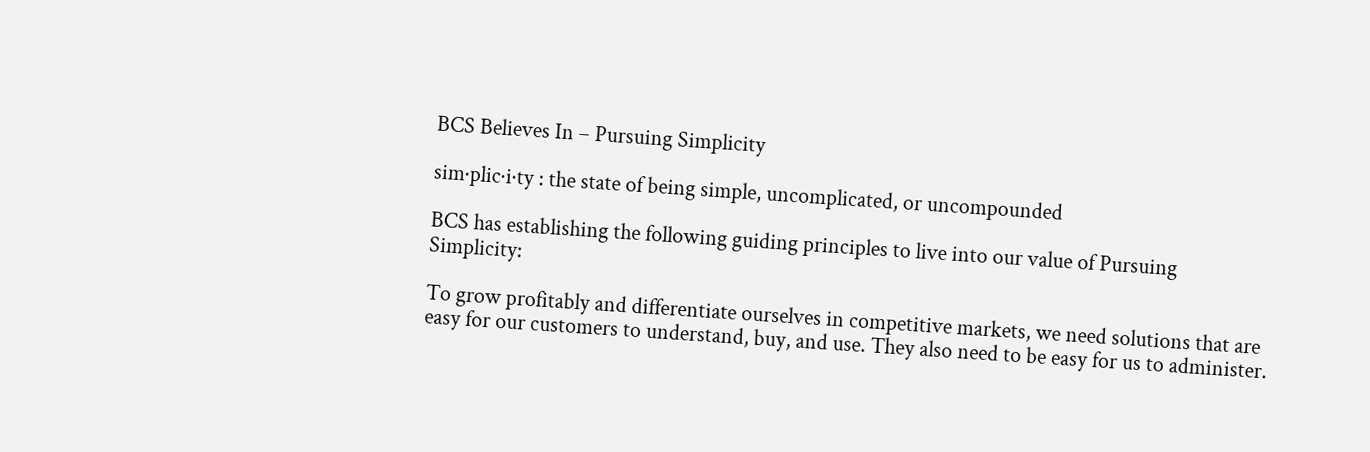BCS Believes In – Pursuing Simplicity

sim·plic·i·ty : the state of being simple, uncomplicated, or uncompounded

BCS has establishing the following guiding principles to live into our value of Pursuing Simplicity:

To grow profitably and differentiate ourselves in competitive markets, we need solutions that are easy for our customers to understand, buy, and use. They also need to be easy for us to administer.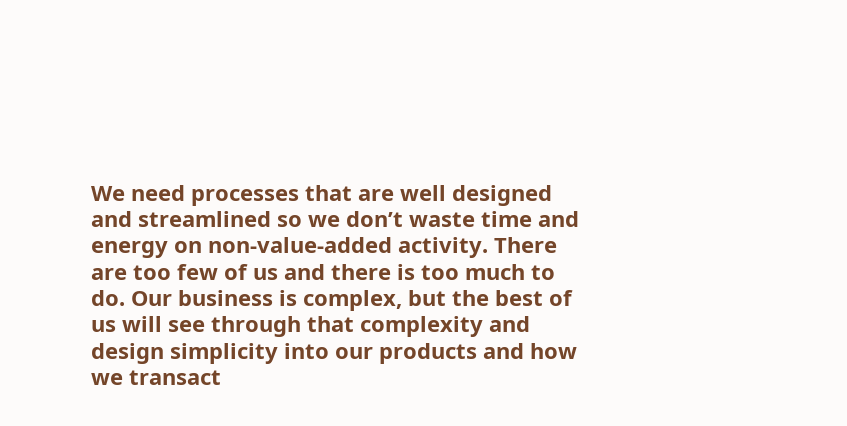We need processes that are well designed and streamlined so we don’t waste time and energy on non-value-added activity. There are too few of us and there is too much to do. Our business is complex, but the best of us will see through that complexity and design simplicity into our products and how we transact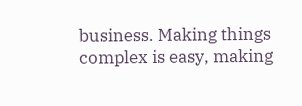business. Making things complex is easy, making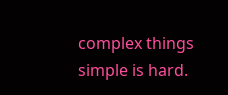complex things simple is hard.